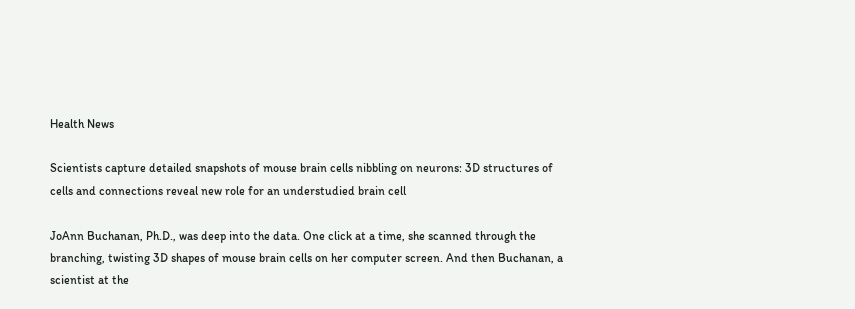Health News

Scientists capture detailed snapshots of mouse brain cells nibbling on neurons: 3D structures of cells and connections reveal new role for an understudied brain cell

JoAnn Buchanan, Ph.D., was deep into the data. One click at a time, she scanned through the branching, twisting 3D shapes of mouse brain cells on her computer screen. And then Buchanan, a scientist at the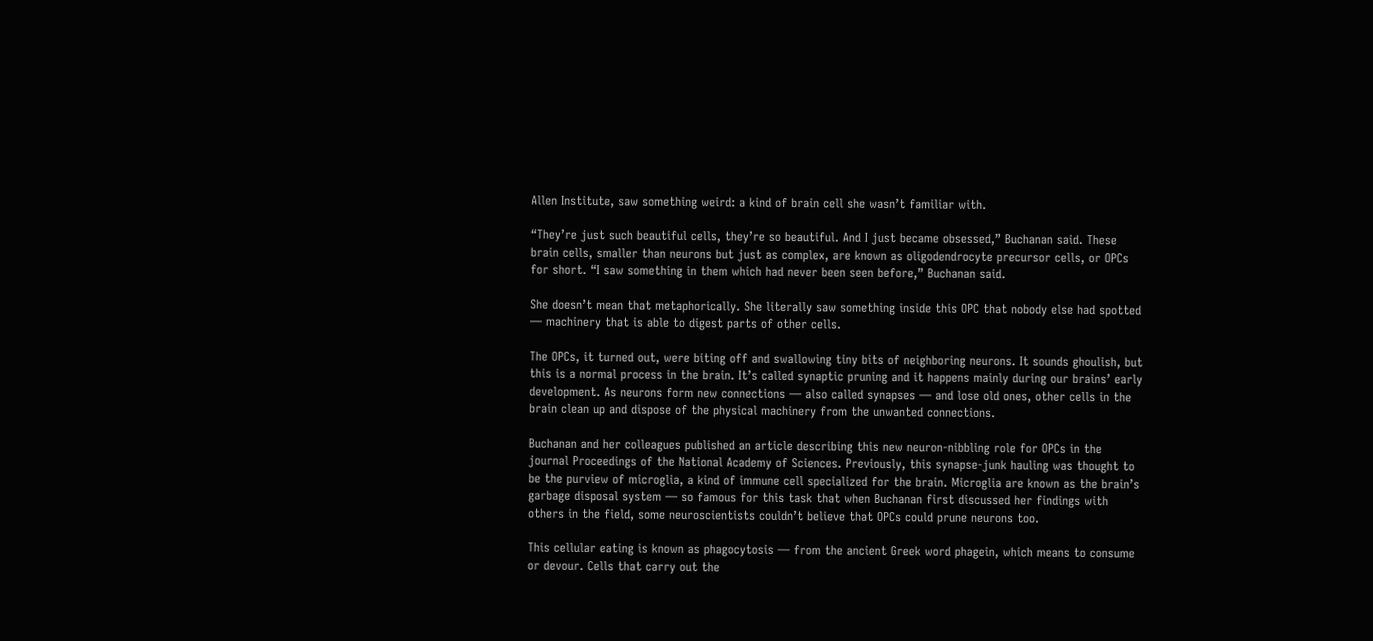Allen Institute, saw something weird: a kind of brain cell she wasn’t familiar with.

“They’re just such beautiful cells, they’re so beautiful. And I just became obsessed,” Buchanan said. These brain cells, smaller than neurons but just as complex, are known as oligodendrocyte precursor cells, or OPCs for short. “I saw something in them which had never been seen before,” Buchanan said.

She doesn’t mean that metaphorically. She literally saw something inside this OPC that nobody else had spotted — machinery that is able to digest parts of other cells.

The OPCs, it turned out, were biting off and swallowing tiny bits of neighboring neurons. It sounds ghoulish, but this is a normal process in the brain. It’s called synaptic pruning and it happens mainly during our brains’ early development. As neurons form new connections — also called synapses — and lose old ones, other cells in the brain clean up and dispose of the physical machinery from the unwanted connections.

Buchanan and her colleagues published an article describing this new neuron-nibbling role for OPCs in the journal Proceedings of the National Academy of Sciences. Previously, this synapse-junk hauling was thought to be the purview of microglia, a kind of immune cell specialized for the brain. Microglia are known as the brain’s garbage disposal system — so famous for this task that when Buchanan first discussed her findings with others in the field, some neuroscientists couldn’t believe that OPCs could prune neurons too.

This cellular eating is known as phagocytosis — from the ancient Greek word phagein, which means to consume or devour. Cells that carry out the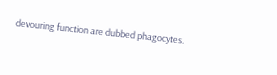devouring function are dubbed phagocytes.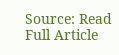Source: Read Full Article